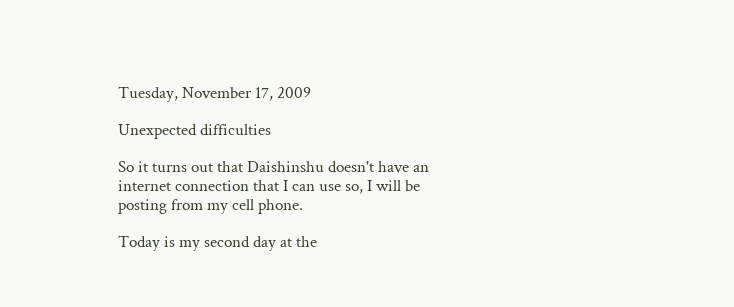Tuesday, November 17, 2009

Unexpected difficulties

So it turns out that Daishinshu doesn't have an internet connection that I can use so, I will be posting from my cell phone.

Today is my second day at the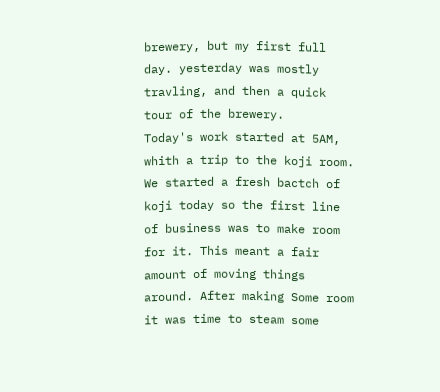brewery, but my first full day. yesterday was mostly travling, and then a quick tour of the brewery.
Today's work started at 5AM, whith a trip to the koji room. We started a fresh bactch of koji today so the first line of business was to make room for it. This meant a fair amount of moving things around. After making Some room it was time to steam some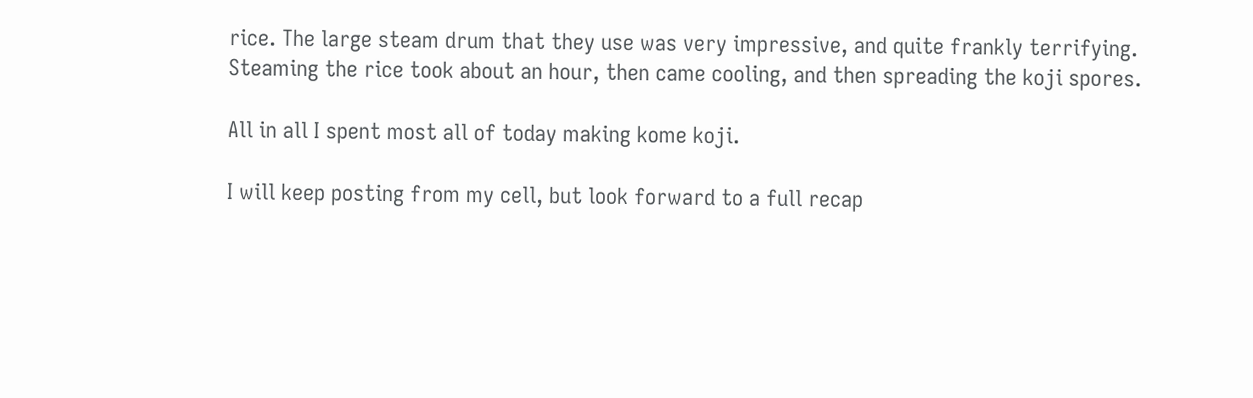rice. The large steam drum that they use was very impressive, and quite frankly terrifying. Steaming the rice took about an hour, then came cooling, and then spreading the koji spores.

All in all I spent most all of today making kome koji.

I will keep posting from my cell, but look forward to a full recap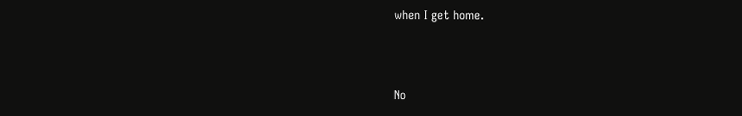when I get home.



No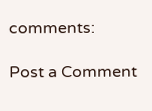comments:

Post a Comment